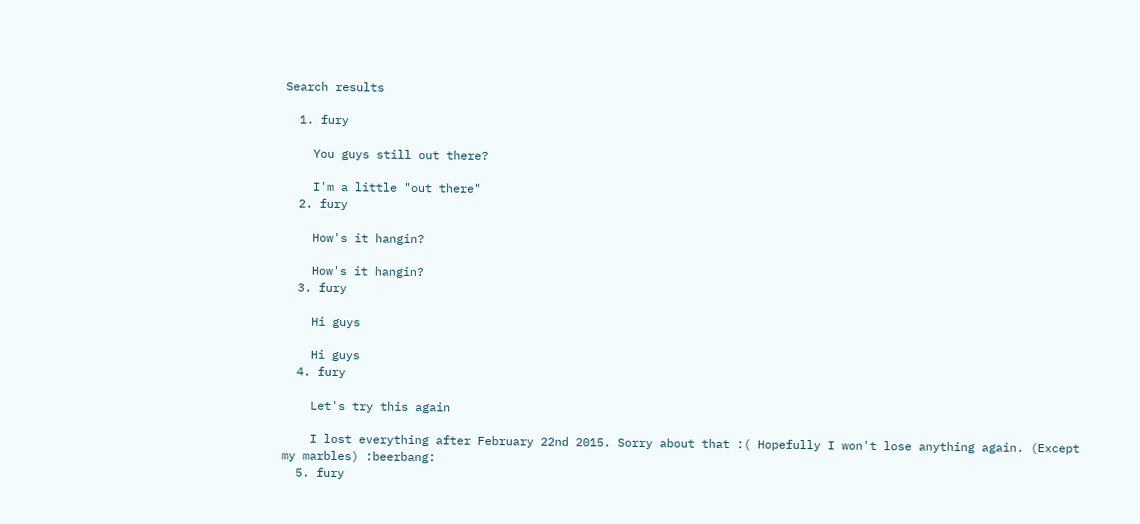Search results

  1. fury

    You guys still out there?

    I'm a little "out there"
  2. fury

    How's it hangin?

    How's it hangin?
  3. fury

    Hi guys

    Hi guys
  4. fury

    Let's try this again

    I lost everything after February 22nd 2015. Sorry about that :( Hopefully I won't lose anything again. (Except my marbles) :beerbang:
  5. fury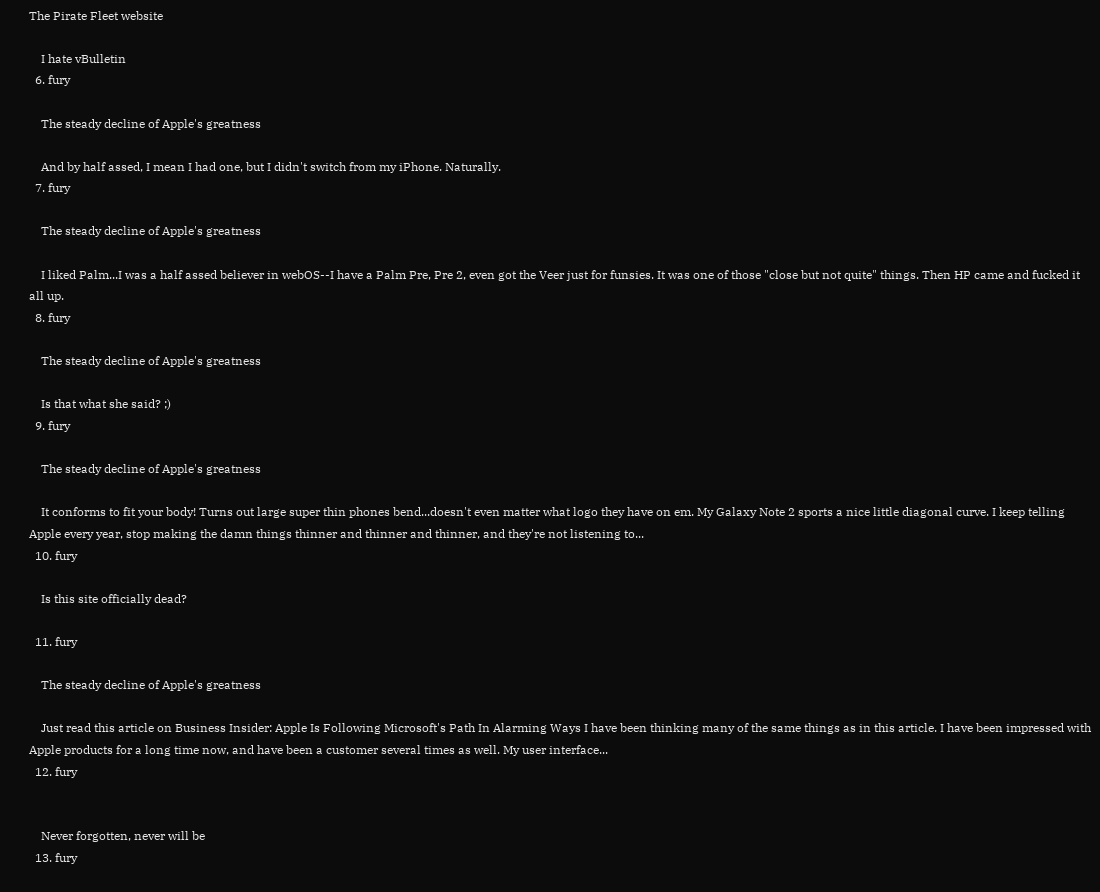The Pirate Fleet website

    I hate vBulletin
  6. fury

    The steady decline of Apple's greatness

    And by half assed, I mean I had one, but I didn't switch from my iPhone. Naturally.
  7. fury

    The steady decline of Apple's greatness

    I liked Palm...I was a half assed believer in webOS--I have a Palm Pre, Pre 2, even got the Veer just for funsies. It was one of those "close but not quite" things. Then HP came and fucked it all up.
  8. fury

    The steady decline of Apple's greatness

    Is that what she said? ;)
  9. fury

    The steady decline of Apple's greatness

    It conforms to fit your body! Turns out large super thin phones bend...doesn't even matter what logo they have on em. My Galaxy Note 2 sports a nice little diagonal curve. I keep telling Apple every year, stop making the damn things thinner and thinner and thinner, and they're not listening to...
  10. fury

    Is this site officially dead?

  11. fury

    The steady decline of Apple's greatness

    Just read this article on Business Insider: Apple Is Following Microsoft's Path In Alarming Ways I have been thinking many of the same things as in this article. I have been impressed with Apple products for a long time now, and have been a customer several times as well. My user interface...
  12. fury


    Never forgotten, never will be
  13. fury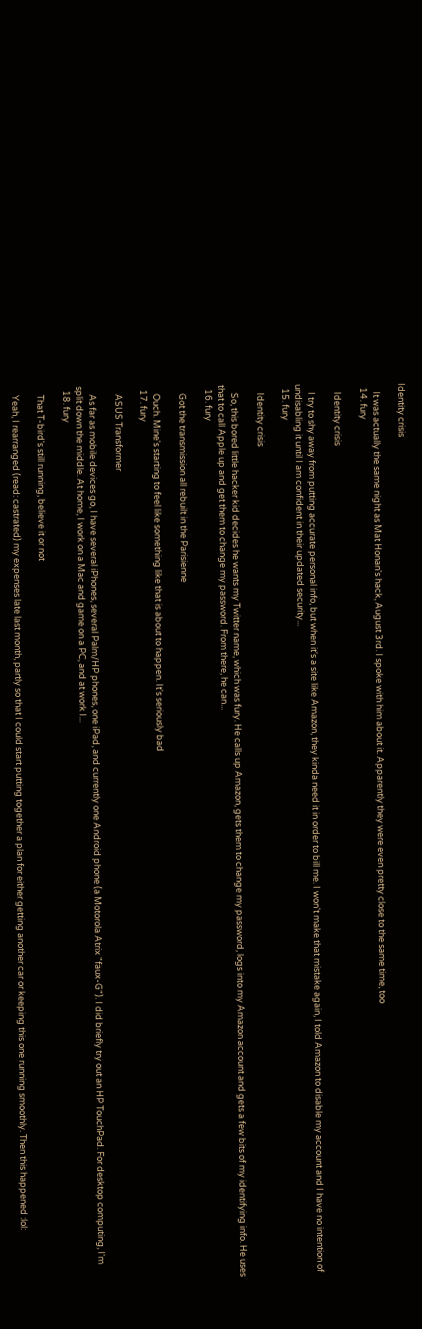Identity crisis

    It was actually the same night as Mat Honan's hack, August 3rd. I spoke with him about it. Apparently they were even pretty close to the same time, too
  14. fury

    Identity crisis

    I try to shy away from putting accurate personal info, but when it's a site like Amazon, they kinda need it in order to bill me. I won't make that mistake again, I told Amazon to disable my account and I have no intention of undisabling it until I am confident in their updated security...
  15. fury

    Identity crisis

    So, this bored little hacker kid decides he wants my Twitter name, which was fury. He calls up Amazon, gets them to change my password, logs into my Amazon account and gets a few bits of my identifying info. He uses that to call Apple up and get them to change my password. From there, he can...
  16. fury

    Got the transmission all rebuilt in the Parisienne

    Ouch. Mine's starting to feel like something like that is about to happen. It's seriously bad
  17. fury

    ASUS Transformer

    As far as mobile devices go, I have several iPhones, several Palm/HP phones, one iPad, and currently one Android phone (a Motorola Atrix "faux-G"). I did briefly try out an HP TouchPad. For desktop computing, I'm split down the middle. At home, I work on a Mac and game on a PC, and at work I...
  18. fury

    That T-bird's still running, believe it or not

    Yeah, I rearranged (read: castrated) my expenses late last month, partly so that I could start putting together a plan for either getting another car or keeping this one running smoothly. Then this happened :lol: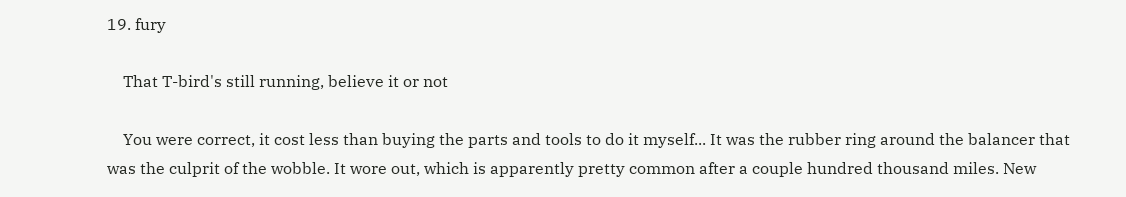19. fury

    That T-bird's still running, believe it or not

    You were correct, it cost less than buying the parts and tools to do it myself... It was the rubber ring around the balancer that was the culprit of the wobble. It wore out, which is apparently pretty common after a couple hundred thousand miles. New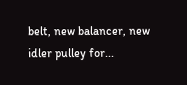belt, new balancer, new idler pulley for...